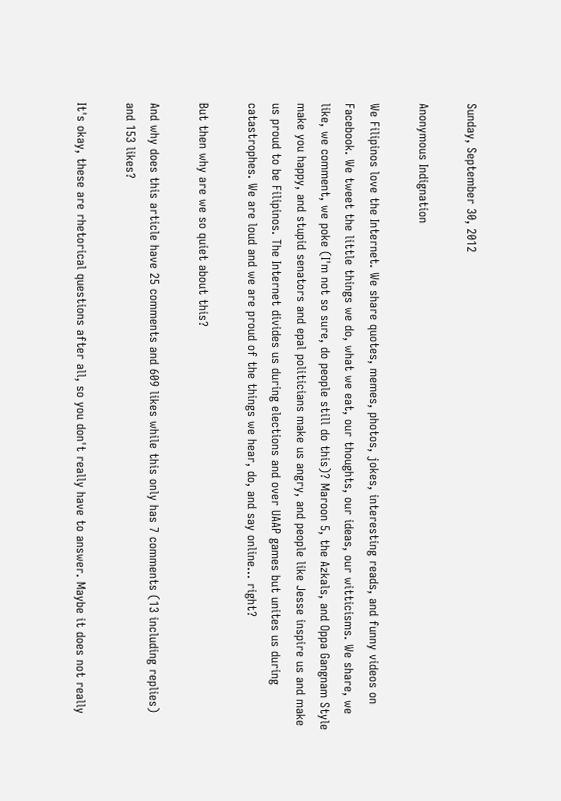Sunday, September 30, 2012

Anonymous Indignation

We Filipinos love the Internet. We share quotes, memes, photos, jokes, interesting reads, and funny videos on Facebook. We tweet the little things we do, what we eat, our thoughts, our ideas, our witticisms. We share, we like, we comment, we poke (I'm not so sure, do people still do this)? Maroon 5, the Azkals, and Oppa Gangnam Style make you happy, and stupid senators and epal politicians make us angry, and people like Jesse inspire us and make us proud to be Filipinos. The Internet divides us during elections and over UAAP games but unites us during catastrophes. We are loud and we are proud of the things we hear, do, and say online... right?

But then why are we so quiet about this?

And why does this article have 25 comments and 609 likes while this only has 7 comments (13 including replies) and 153 likes?

It's okay, these are rhetorical questions after all, so you don't really have to answer. Maybe it does not really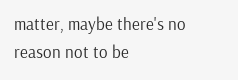matter, maybe there's no reason not to be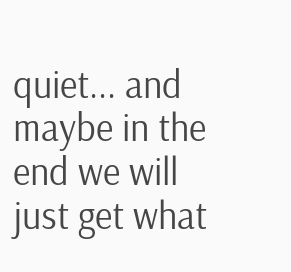quiet... and maybe in the end we will just get what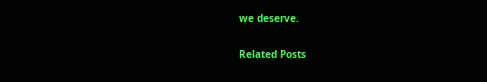we deserve.

Related Posts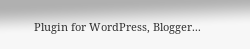Plugin for WordPress, Blogger...